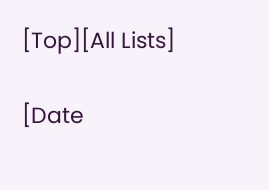[Top][All Lists]

[Date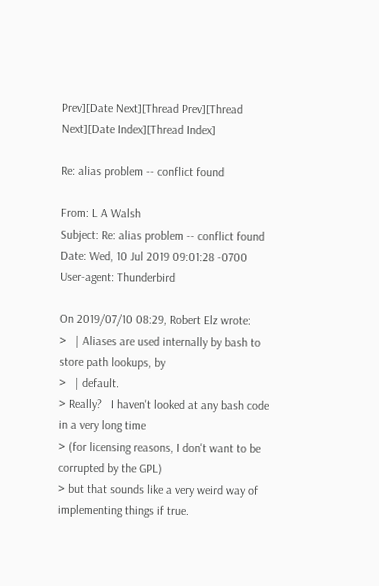Prev][Date Next][Thread Prev][Thread Next][Date Index][Thread Index]

Re: alias problem -- conflict found

From: L A Walsh
Subject: Re: alias problem -- conflict found
Date: Wed, 10 Jul 2019 09:01:28 -0700
User-agent: Thunderbird

On 2019/07/10 08:29, Robert Elz wrote:
>   | Aliases are used internally by bash to store path lookups, by
>   | default.
> Really?   I haven't looked at any bash code in a very long time
> (for licensing reasons, I don't want to be corrupted by the GPL)
> but that sounds like a very weird way of implementing things if true.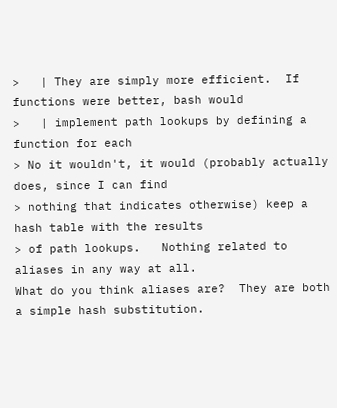>   | They are simply more efficient.  If functions were better, bash would
>   | implement path lookups by defining a function for each
> No it wouldn't, it would (probably actually does, since I can find
> nothing that indicates otherwise) keep a hash table with the results
> of path lookups.   Nothing related to aliases in any way at all.
What do you think aliases are?  They are both a simple hash substitution.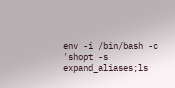env -i /bin/bash -c 'shopt -s expand_aliases;ls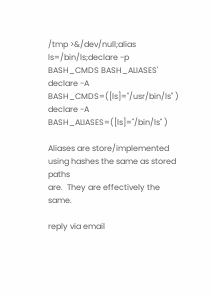/tmp >&/dev/null;alias
ls=/bin/ls;declare -p BASH_CMDS BASH_ALIASES'
declare -A BASH_CMDS=([ls]="/usr/bin/ls" )
declare -A BASH_ALIASES=([ls]="/bin/ls" )

Aliases are store/implemented using hashes the same as stored paths
are.  They are effectively the same.

reply via email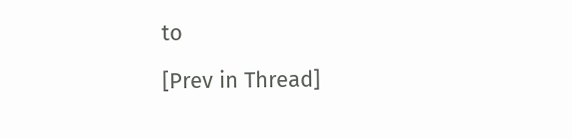to

[Prev in Thread]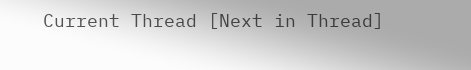Current Thread [Next in Thread]